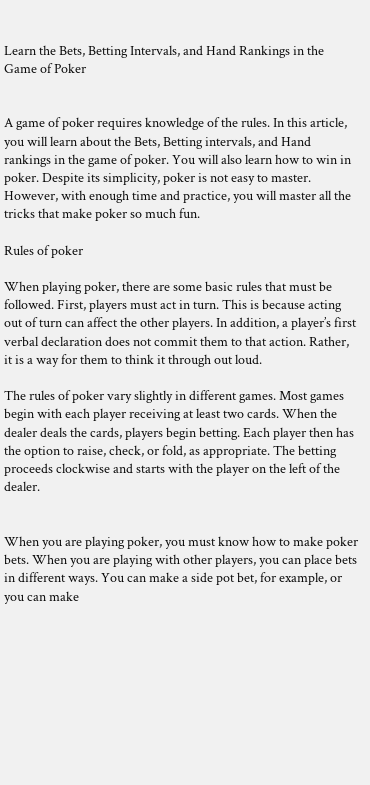Learn the Bets, Betting Intervals, and Hand Rankings in the Game of Poker


A game of poker requires knowledge of the rules. In this article, you will learn about the Bets, Betting intervals, and Hand rankings in the game of poker. You will also learn how to win in poker. Despite its simplicity, poker is not easy to master. However, with enough time and practice, you will master all the tricks that make poker so much fun.

Rules of poker

When playing poker, there are some basic rules that must be followed. First, players must act in turn. This is because acting out of turn can affect the other players. In addition, a player’s first verbal declaration does not commit them to that action. Rather, it is a way for them to think it through out loud.

The rules of poker vary slightly in different games. Most games begin with each player receiving at least two cards. When the dealer deals the cards, players begin betting. Each player then has the option to raise, check, or fold, as appropriate. The betting proceeds clockwise and starts with the player on the left of the dealer.


When you are playing poker, you must know how to make poker bets. When you are playing with other players, you can place bets in different ways. You can make a side pot bet, for example, or you can make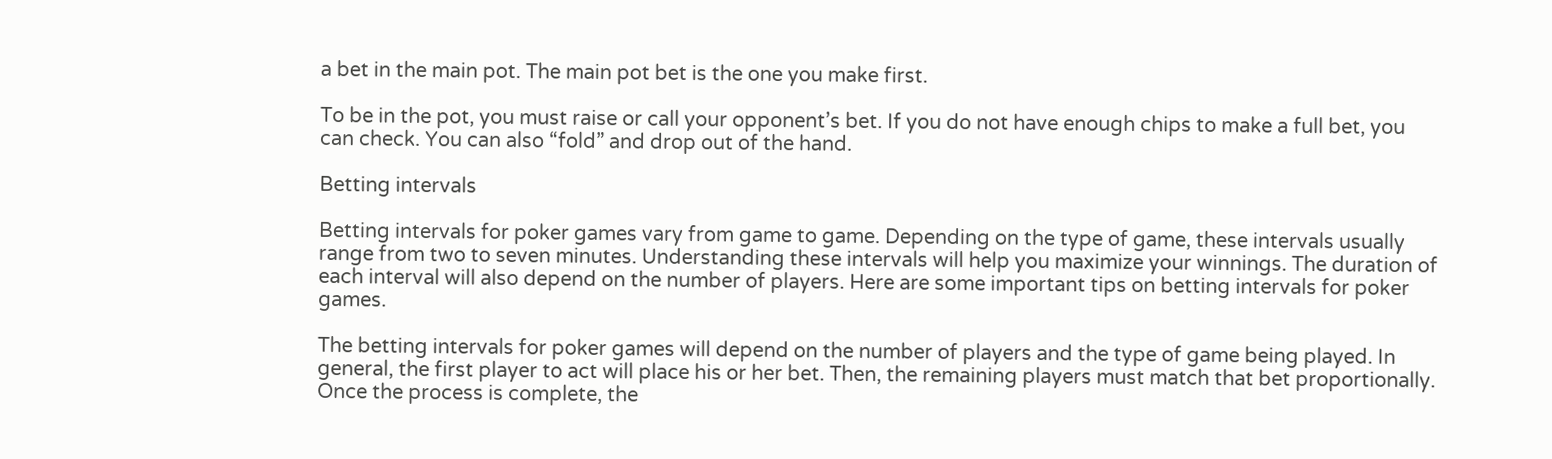a bet in the main pot. The main pot bet is the one you make first.

To be in the pot, you must raise or call your opponent’s bet. If you do not have enough chips to make a full bet, you can check. You can also “fold” and drop out of the hand.

Betting intervals

Betting intervals for poker games vary from game to game. Depending on the type of game, these intervals usually range from two to seven minutes. Understanding these intervals will help you maximize your winnings. The duration of each interval will also depend on the number of players. Here are some important tips on betting intervals for poker games.

The betting intervals for poker games will depend on the number of players and the type of game being played. In general, the first player to act will place his or her bet. Then, the remaining players must match that bet proportionally. Once the process is complete, the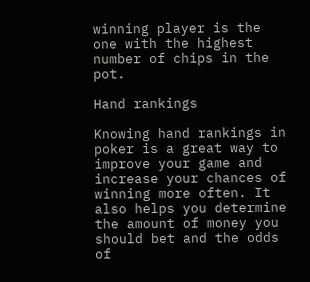winning player is the one with the highest number of chips in the pot.

Hand rankings

Knowing hand rankings in poker is a great way to improve your game and increase your chances of winning more often. It also helps you determine the amount of money you should bet and the odds of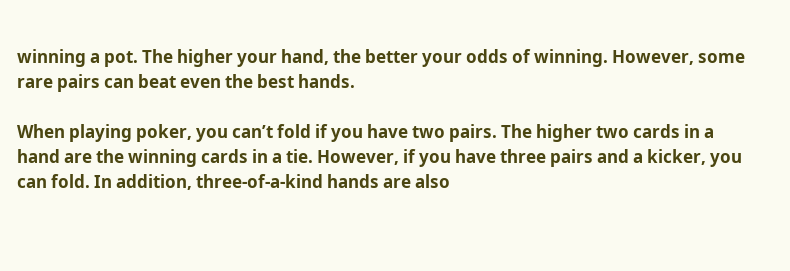winning a pot. The higher your hand, the better your odds of winning. However, some rare pairs can beat even the best hands.

When playing poker, you can’t fold if you have two pairs. The higher two cards in a hand are the winning cards in a tie. However, if you have three pairs and a kicker, you can fold. In addition, three-of-a-kind hands are also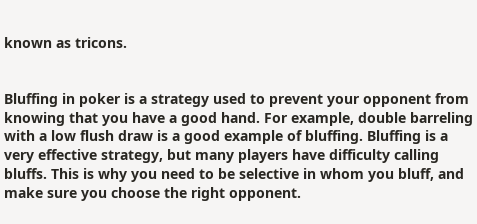known as tricons.


Bluffing in poker is a strategy used to prevent your opponent from knowing that you have a good hand. For example, double barreling with a low flush draw is a good example of bluffing. Bluffing is a very effective strategy, but many players have difficulty calling bluffs. This is why you need to be selective in whom you bluff, and make sure you choose the right opponent.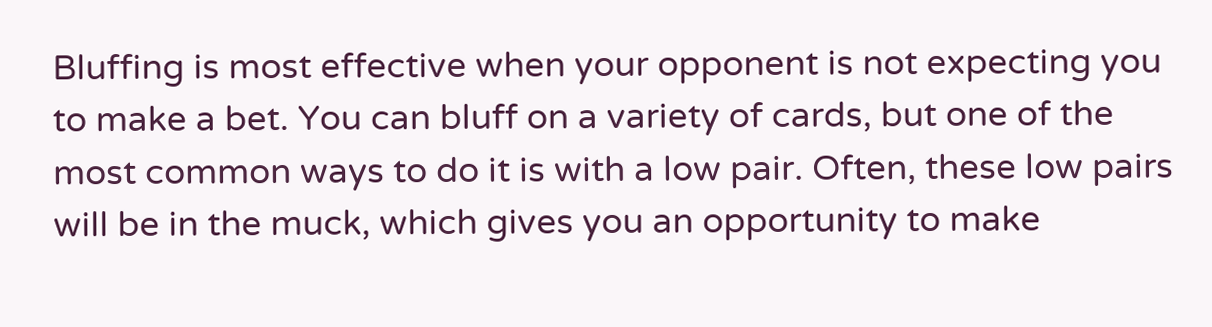Bluffing is most effective when your opponent is not expecting you to make a bet. You can bluff on a variety of cards, but one of the most common ways to do it is with a low pair. Often, these low pairs will be in the muck, which gives you an opportunity to make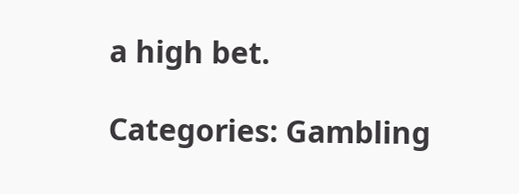a high bet.

Categories: Gambling